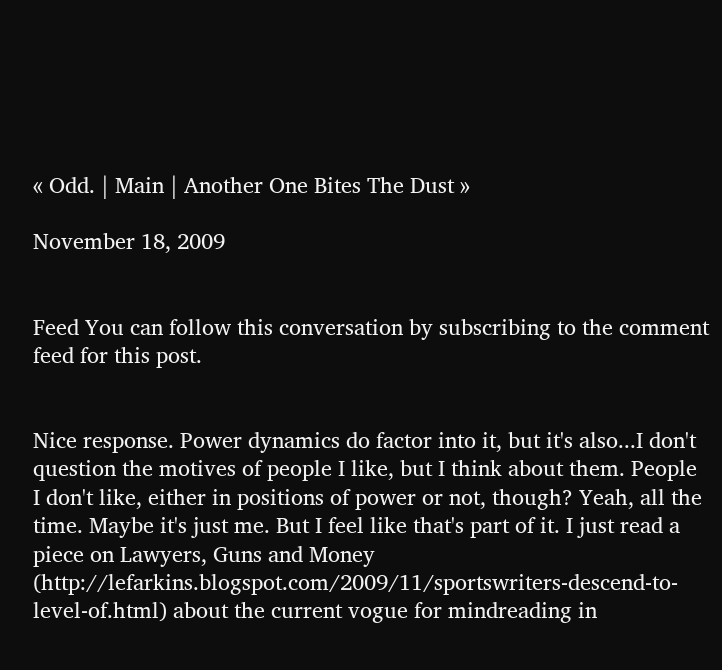« Odd. | Main | Another One Bites The Dust »

November 18, 2009


Feed You can follow this conversation by subscribing to the comment feed for this post.


Nice response. Power dynamics do factor into it, but it's also...I don't question the motives of people I like, but I think about them. People I don't like, either in positions of power or not, though? Yeah, all the time. Maybe it's just me. But I feel like that's part of it. I just read a piece on Lawyers, Guns and Money (http://lefarkins.blogspot.com/2009/11/sportswriters-descend-to-level-of.html) about the current vogue for mindreading in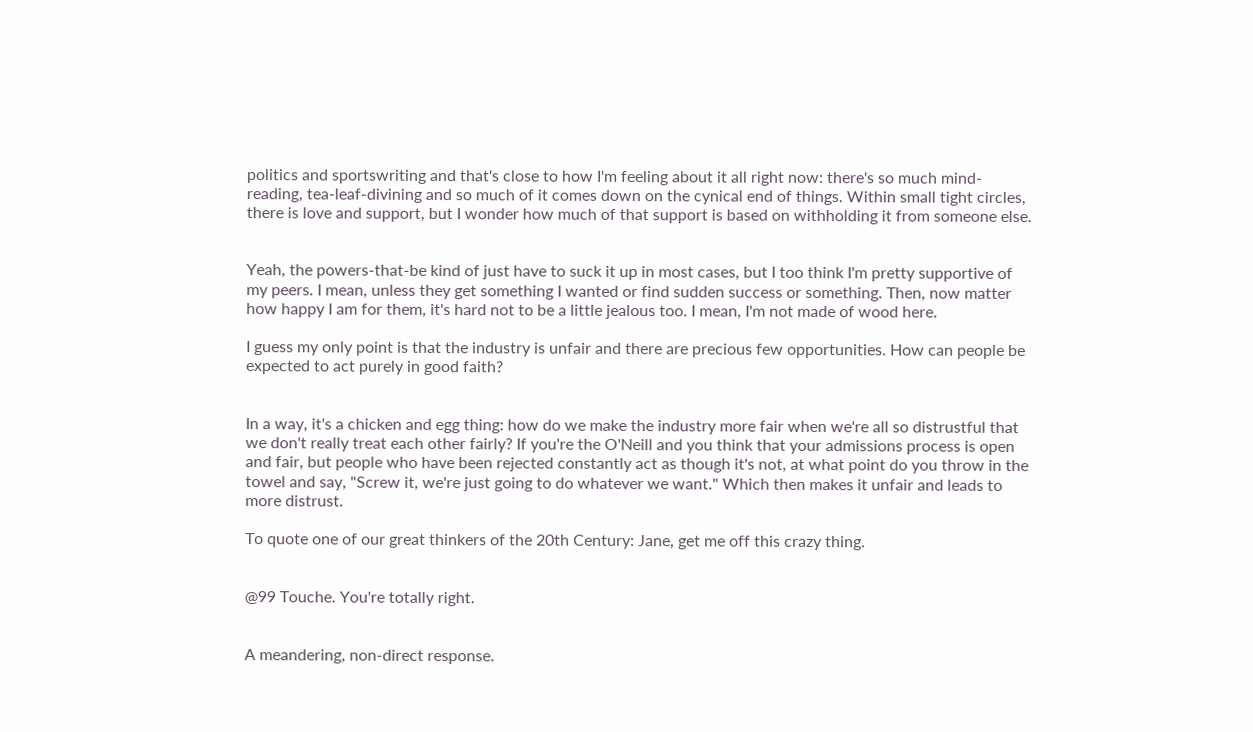politics and sportswriting and that's close to how I'm feeling about it all right now: there's so much mind-reading, tea-leaf-divining and so much of it comes down on the cynical end of things. Within small tight circles, there is love and support, but I wonder how much of that support is based on withholding it from someone else.


Yeah, the powers-that-be kind of just have to suck it up in most cases, but I too think I'm pretty supportive of my peers. I mean, unless they get something I wanted or find sudden success or something. Then, now matter how happy I am for them, it's hard not to be a little jealous too. I mean, I'm not made of wood here.

I guess my only point is that the industry is unfair and there are precious few opportunities. How can people be expected to act purely in good faith?


In a way, it's a chicken and egg thing: how do we make the industry more fair when we're all so distrustful that we don't really treat each other fairly? If you're the O'Neill and you think that your admissions process is open and fair, but people who have been rejected constantly act as though it's not, at what point do you throw in the towel and say, "Screw it, we're just going to do whatever we want." Which then makes it unfair and leads to more distrust.

To quote one of our great thinkers of the 20th Century: Jane, get me off this crazy thing.


@99 Touche. You're totally right.


A meandering, non-direct response.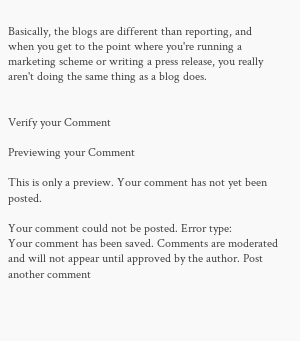Basically, the blogs are different than reporting, and when you get to the point where you're running a marketing scheme or writing a press release, you really aren't doing the same thing as a blog does.


Verify your Comment

Previewing your Comment

This is only a preview. Your comment has not yet been posted.

Your comment could not be posted. Error type:
Your comment has been saved. Comments are moderated and will not appear until approved by the author. Post another comment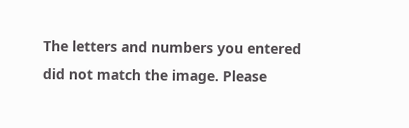The letters and numbers you entered did not match the image. Please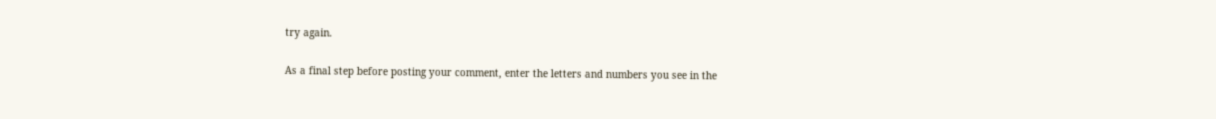try again.

As a final step before posting your comment, enter the letters and numbers you see in the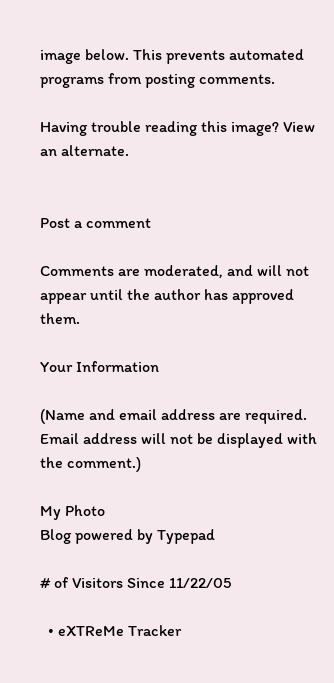image below. This prevents automated programs from posting comments.

Having trouble reading this image? View an alternate.


Post a comment

Comments are moderated, and will not appear until the author has approved them.

Your Information

(Name and email address are required. Email address will not be displayed with the comment.)

My Photo
Blog powered by Typepad

# of Visitors Since 11/22/05

  • eXTReMe Tracker